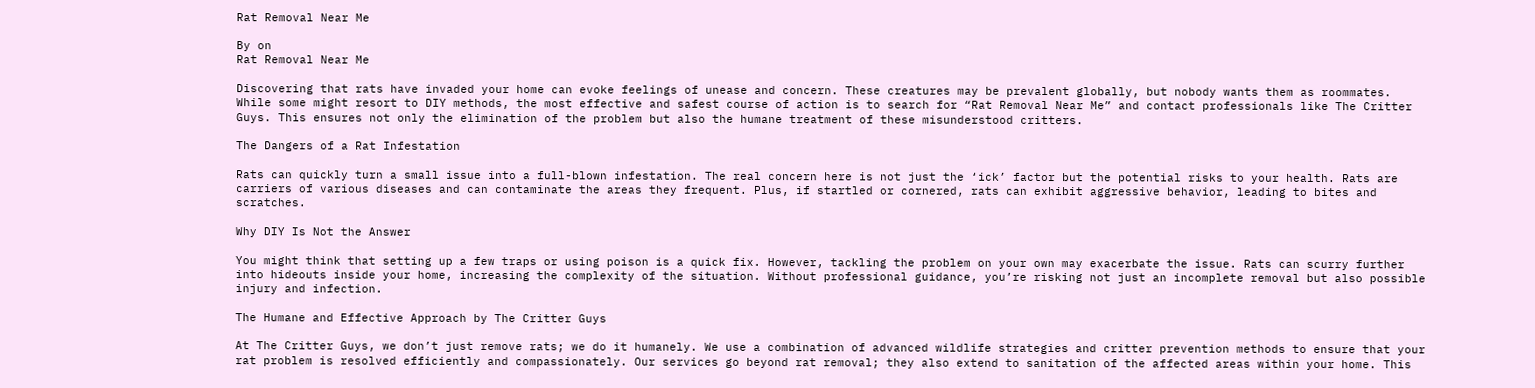Rat Removal Near Me

By on
Rat Removal Near Me

Discovering that rats have invaded your home can evoke feelings of unease and concern. These creatures may be prevalent globally, but nobody wants them as roommates. While some might resort to DIY methods, the most effective and safest course of action is to search for “Rat Removal Near Me” and contact professionals like The Critter Guys. This ensures not only the elimination of the problem but also the humane treatment of these misunderstood critters.

The Dangers of a Rat Infestation

Rats can quickly turn a small issue into a full-blown infestation. The real concern here is not just the ‘ick’ factor but the potential risks to your health. Rats are carriers of various diseases and can contaminate the areas they frequent. Plus, if startled or cornered, rats can exhibit aggressive behavior, leading to bites and scratches.

Why DIY Is Not the Answer

You might think that setting up a few traps or using poison is a quick fix. However, tackling the problem on your own may exacerbate the issue. Rats can scurry further into hideouts inside your home, increasing the complexity of the situation. Without professional guidance, you’re risking not just an incomplete removal but also possible injury and infection.

The Humane and Effective Approach by The Critter Guys

At The Critter Guys, we don’t just remove rats; we do it humanely. We use a combination of advanced wildlife strategies and critter prevention methods to ensure that your rat problem is resolved efficiently and compassionately. Our services go beyond rat removal; they also extend to sanitation of the affected areas within your home. This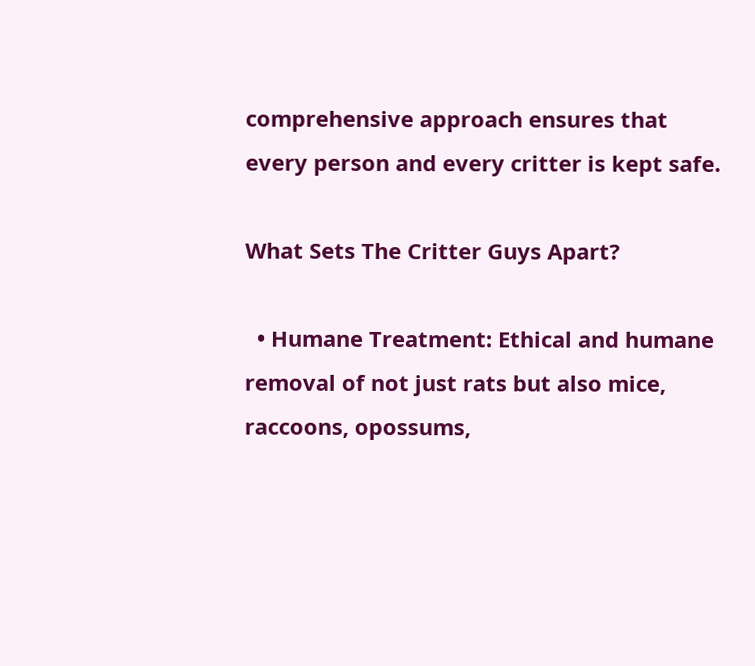comprehensive approach ensures that every person and every critter is kept safe.

What Sets The Critter Guys Apart?

  • Humane Treatment: Ethical and humane removal of not just rats but also mice, raccoons, opossums,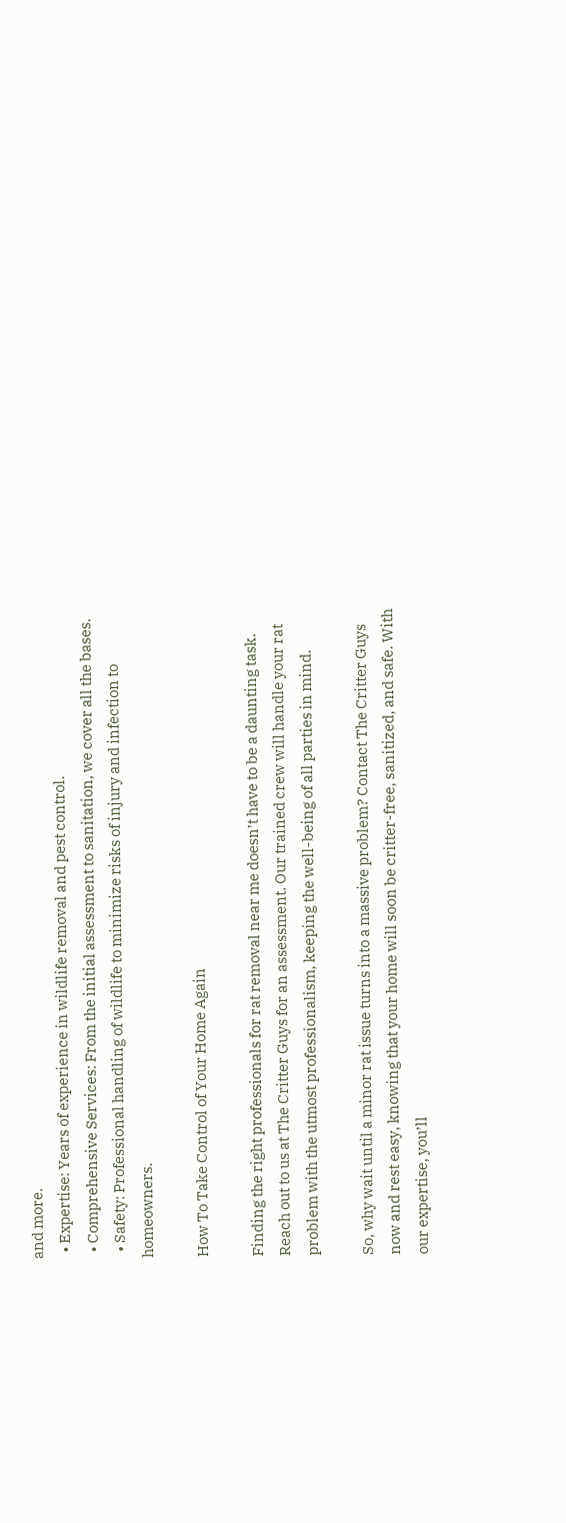and more.
  • Expertise: Years of experience in wildlife removal and pest control.
  • Comprehensive Services: From the initial assessment to sanitation, we cover all the bases.
  • Safety: Professional handling of wildlife to minimize risks of injury and infection to homeowners.

How To Take Control of Your Home Again

Finding the right professionals for rat removal near me doesn’t have to be a daunting task. Reach out to us at The Critter Guys for an assessment. Our trained crew will handle your rat problem with the utmost professionalism, keeping the well-being of all parties in mind.

So, why wait until a minor rat issue turns into a massive problem? Contact The Critter Guys now and rest easy, knowing that your home will soon be critter-free, sanitized, and safe. With our expertise, you’ll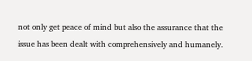not only get peace of mind but also the assurance that the issue has been dealt with comprehensively and humanely.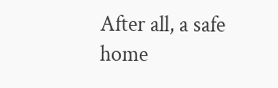After all, a safe home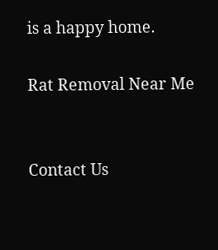is a happy home.

Rat Removal Near Me


Contact Us